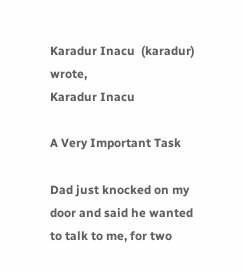Karadur Inacu  (karadur) wrote,
Karadur Inacu

A Very Important Task

Dad just knocked on my door and said he wanted to talk to me, for two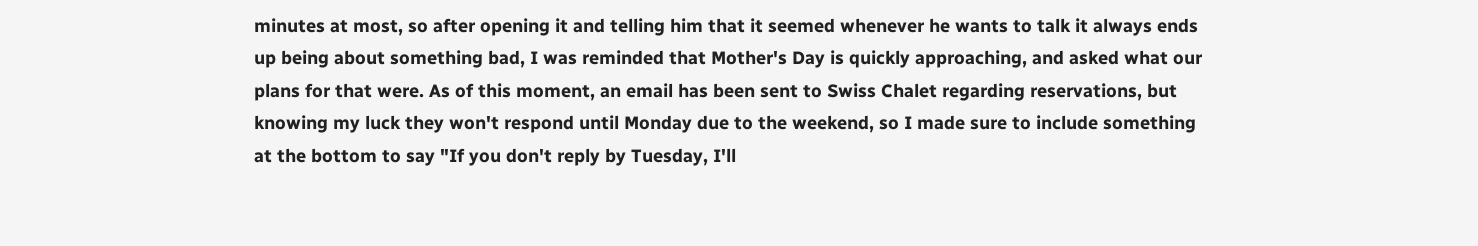minutes at most, so after opening it and telling him that it seemed whenever he wants to talk it always ends up being about something bad, I was reminded that Mother's Day is quickly approaching, and asked what our plans for that were. As of this moment, an email has been sent to Swiss Chalet regarding reservations, but knowing my luck they won't respond until Monday due to the weekend, so I made sure to include something at the bottom to say "If you don't reply by Tuesday, I'll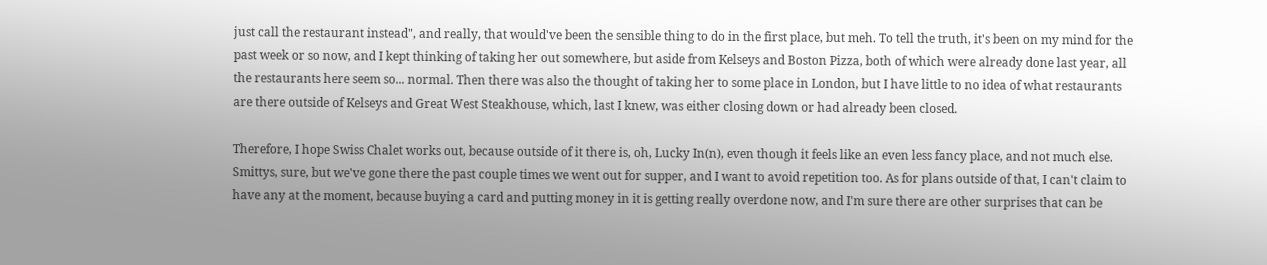just call the restaurant instead", and really, that would've been the sensible thing to do in the first place, but meh. To tell the truth, it's been on my mind for the past week or so now, and I kept thinking of taking her out somewhere, but aside from Kelseys and Boston Pizza, both of which were already done last year, all the restaurants here seem so... normal. Then there was also the thought of taking her to some place in London, but I have little to no idea of what restaurants are there outside of Kelseys and Great West Steakhouse, which, last I knew, was either closing down or had already been closed.

Therefore, I hope Swiss Chalet works out, because outside of it there is, oh, Lucky In(n), even though it feels like an even less fancy place, and not much else. Smittys, sure, but we've gone there the past couple times we went out for supper, and I want to avoid repetition too. As for plans outside of that, I can't claim to have any at the moment, because buying a card and putting money in it is getting really overdone now, and I'm sure there are other surprises that can be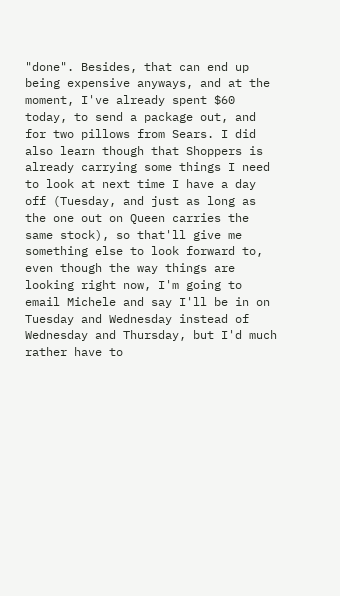"done". Besides, that can end up being expensive anyways, and at the moment, I've already spent $60 today, to send a package out, and for two pillows from Sears. I did also learn though that Shoppers is already carrying some things I need to look at next time I have a day off (Tuesday, and just as long as the one out on Queen carries the same stock), so that'll give me something else to look forward to, even though the way things are looking right now, I'm going to email Michele and say I'll be in on Tuesday and Wednesday instead of Wednesday and Thursday, but I'd much rather have to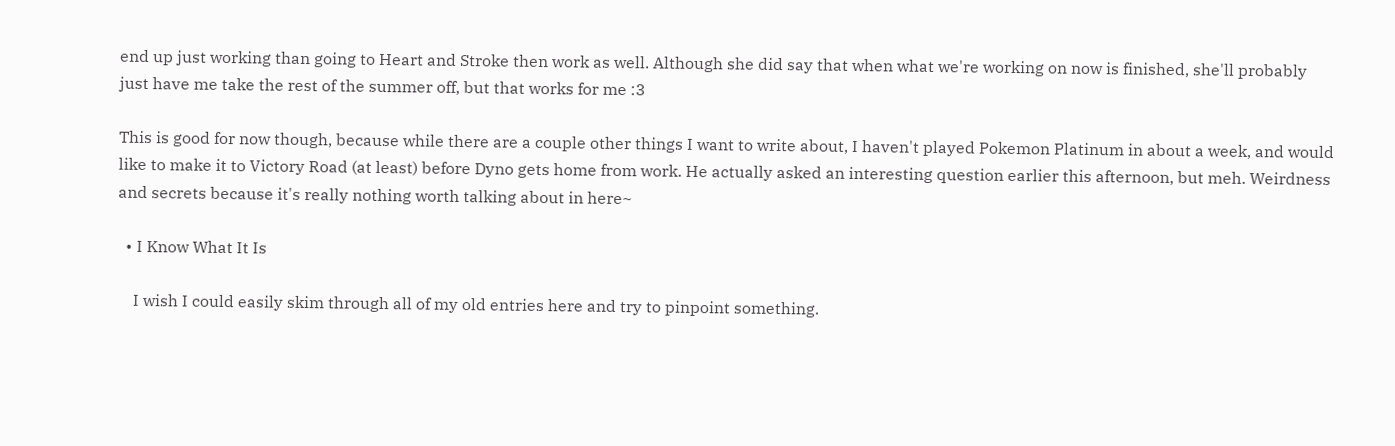end up just working than going to Heart and Stroke then work as well. Although she did say that when what we're working on now is finished, she'll probably just have me take the rest of the summer off, but that works for me :3

This is good for now though, because while there are a couple other things I want to write about, I haven't played Pokemon Platinum in about a week, and would like to make it to Victory Road (at least) before Dyno gets home from work. He actually asked an interesting question earlier this afternoon, but meh. Weirdness and secrets because it's really nothing worth talking about in here~

  • I Know What It Is

    I wish I could easily skim through all of my old entries here and try to pinpoint something.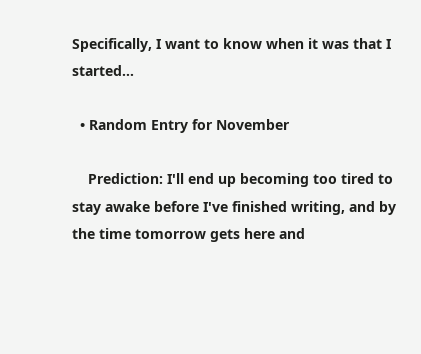Specifically, I want to know when it was that I started…

  • Random Entry for November

    Prediction: I'll end up becoming too tired to stay awake before I've finished writing, and by the time tomorrow gets here and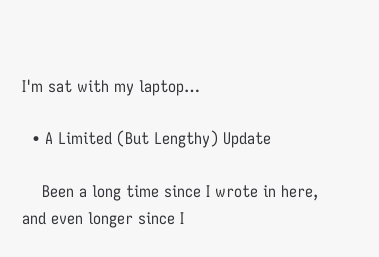I'm sat with my laptop…

  • A Limited (But Lengthy) Update

    Been a long time since I wrote in here, and even longer since I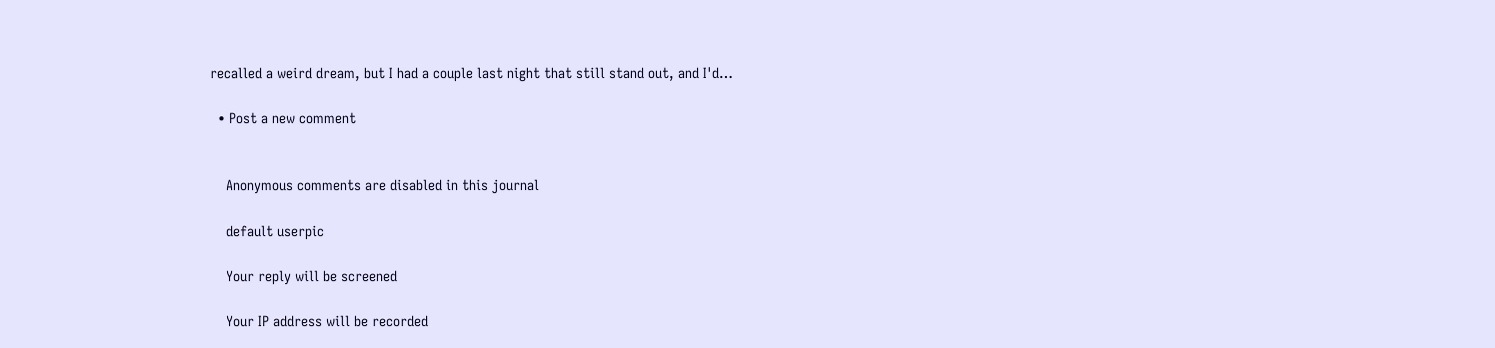recalled a weird dream, but I had a couple last night that still stand out, and I'd…

  • Post a new comment


    Anonymous comments are disabled in this journal

    default userpic

    Your reply will be screened

    Your IP address will be recorded